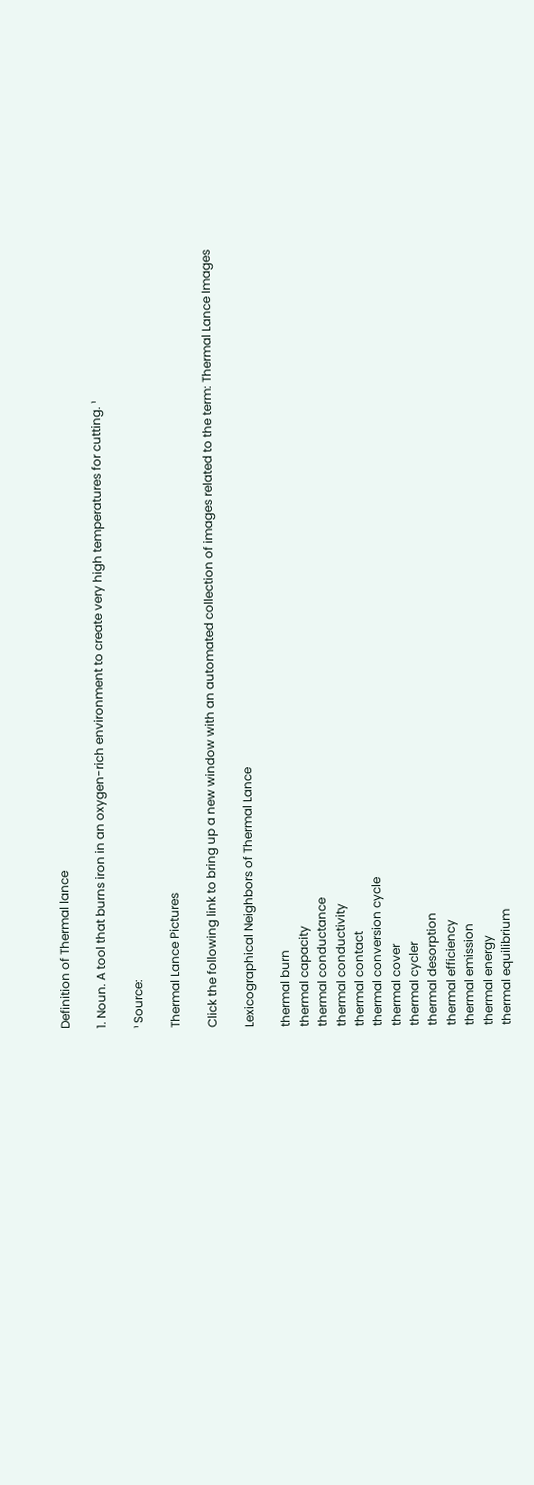Definition of Thermal lance

1. Noun. A tool that burns iron in an oxygen-rich environment to create very high temperatures for cutting. ¹

¹ Source:

Thermal Lance Pictures

Click the following link to bring up a new window with an automated collection of images related to the term: Thermal Lance Images

Lexicographical Neighbors of Thermal Lance

thermal burn
thermal capacity
thermal conductance
thermal conductivity
thermal contact
thermal conversion cycle
thermal cover
thermal cycler
thermal desorption
thermal efficiency
thermal emission
thermal energy
thermal equilibrium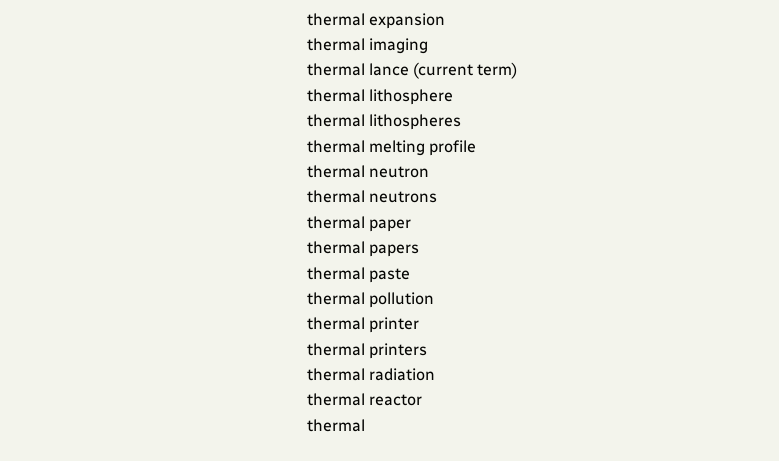thermal expansion
thermal imaging
thermal lance (current term)
thermal lithosphere
thermal lithospheres
thermal melting profile
thermal neutron
thermal neutrons
thermal paper
thermal papers
thermal paste
thermal pollution
thermal printer
thermal printers
thermal radiation
thermal reactor
thermal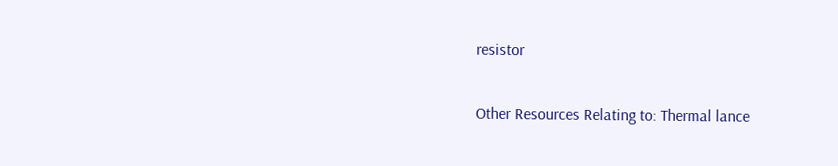resistor

Other Resources Relating to: Thermal lance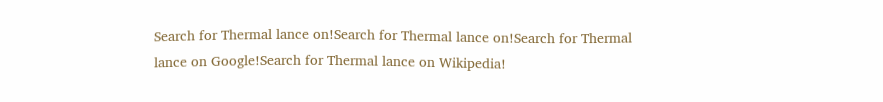Search for Thermal lance on!Search for Thermal lance on!Search for Thermal lance on Google!Search for Thermal lance on Wikipedia!